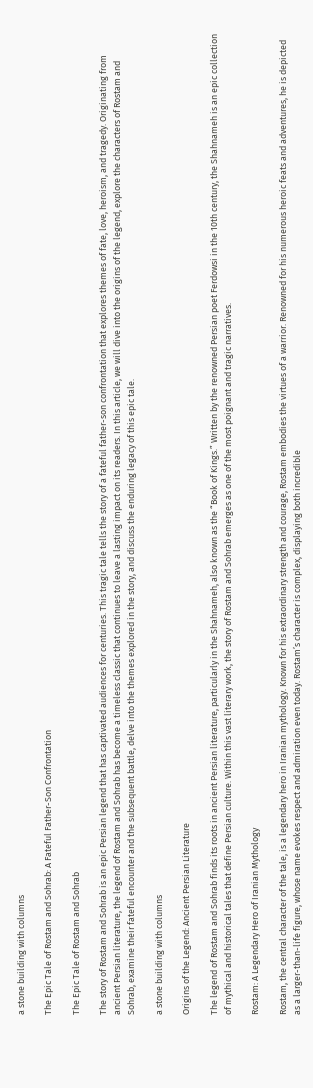a stone building with columns

The Epic Tale of Rostam and Sohrab: A Fateful Father-Son Confrontation

The Epic Tale of Rostam and Sohrab

The story of Rostam and Sohrab is an epic Persian legend that has captivated audiences for centuries. This tragic tale tells the story of a fateful father-son confrontation that explores themes of fate, love, heroism, and tragedy. Originating from ancient Persian literature, the legend of Rostam and Sohrab has become a timeless classic that continues to leave a lasting impact on its readers. In this article, we will dive into the origins of the legend, explore the characters of Rostam and Sohrab, examine their fateful encounter and the subsequent battle, delve into the themes explored in the story, and discuss the enduring legacy of this epic tale.

a stone building with columns

Origins of the Legend: Ancient Persian Literature

The legend of Rostam and Sohrab finds its roots in ancient Persian literature, particularly in the Shahnameh, also known as the “Book of Kings.” Written by the renowned Persian poet Ferdowsi in the 10th century, the Shahnameh is an epic collection of mythical and historical tales that define Persian culture. Within this vast literary work, the story of Rostam and Sohrab emerges as one of the most poignant and tragic narratives.

Rostam: A Legendary Hero of Iranian Mythology

Rostam, the central character of the tale, is a legendary hero in Iranian mythology. Known for his extraordinary strength and courage, Rostam embodies the virtues of a warrior. Renowned for his numerous heroic feats and adventures, he is depicted as a larger-than-life figure, whose name evokes respect and admiration even today. Rostam’s character is complex, displaying both incredible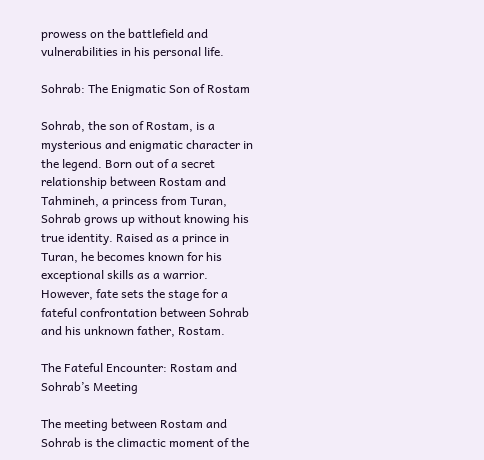prowess on the battlefield and vulnerabilities in his personal life.

Sohrab: The Enigmatic Son of Rostam

Sohrab, the son of Rostam, is a mysterious and enigmatic character in the legend. Born out of a secret relationship between Rostam and Tahmineh, a princess from Turan, Sohrab grows up without knowing his true identity. Raised as a prince in Turan, he becomes known for his exceptional skills as a warrior. However, fate sets the stage for a fateful confrontation between Sohrab and his unknown father, Rostam.

The Fateful Encounter: Rostam and Sohrab’s Meeting

The meeting between Rostam and Sohrab is the climactic moment of the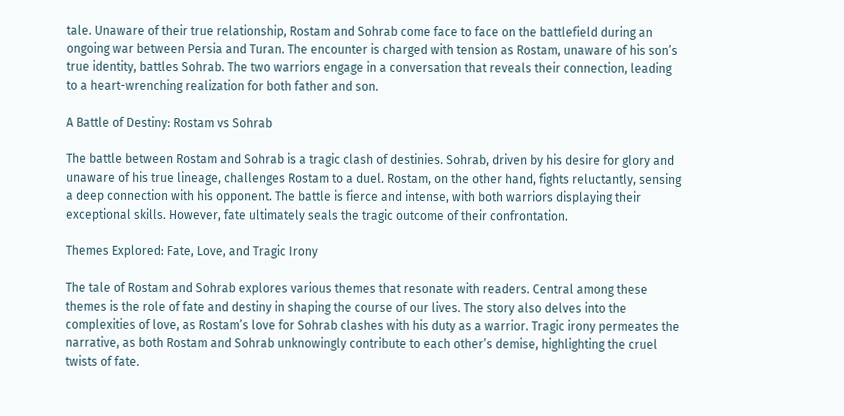tale. Unaware of their true relationship, Rostam and Sohrab come face to face on the battlefield during an ongoing war between Persia and Turan. The encounter is charged with tension as Rostam, unaware of his son’s true identity, battles Sohrab. The two warriors engage in a conversation that reveals their connection, leading to a heart-wrenching realization for both father and son.

A Battle of Destiny: Rostam vs Sohrab

The battle between Rostam and Sohrab is a tragic clash of destinies. Sohrab, driven by his desire for glory and unaware of his true lineage, challenges Rostam to a duel. Rostam, on the other hand, fights reluctantly, sensing a deep connection with his opponent. The battle is fierce and intense, with both warriors displaying their exceptional skills. However, fate ultimately seals the tragic outcome of their confrontation.

Themes Explored: Fate, Love, and Tragic Irony

The tale of Rostam and Sohrab explores various themes that resonate with readers. Central among these themes is the role of fate and destiny in shaping the course of our lives. The story also delves into the complexities of love, as Rostam’s love for Sohrab clashes with his duty as a warrior. Tragic irony permeates the narrative, as both Rostam and Sohrab unknowingly contribute to each other’s demise, highlighting the cruel twists of fate.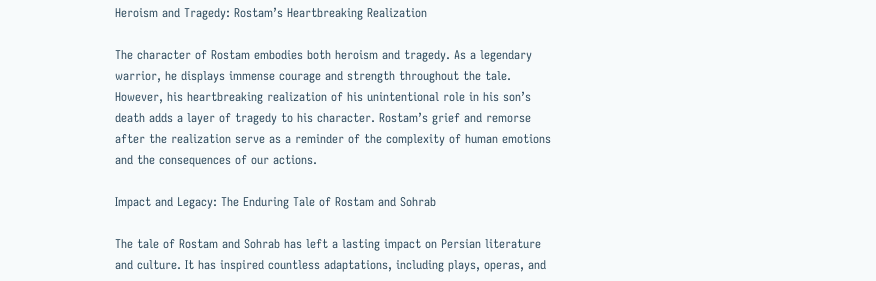Heroism and Tragedy: Rostam’s Heartbreaking Realization

The character of Rostam embodies both heroism and tragedy. As a legendary warrior, he displays immense courage and strength throughout the tale. However, his heartbreaking realization of his unintentional role in his son’s death adds a layer of tragedy to his character. Rostam’s grief and remorse after the realization serve as a reminder of the complexity of human emotions and the consequences of our actions.

Impact and Legacy: The Enduring Tale of Rostam and Sohrab

The tale of Rostam and Sohrab has left a lasting impact on Persian literature and culture. It has inspired countless adaptations, including plays, operas, and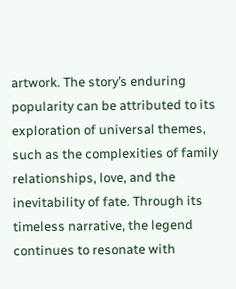artwork. The story’s enduring popularity can be attributed to its exploration of universal themes, such as the complexities of family relationships, love, and the inevitability of fate. Through its timeless narrative, the legend continues to resonate with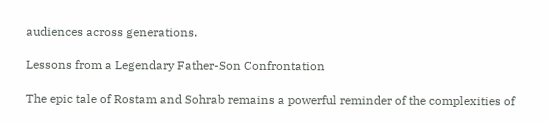audiences across generations.

Lessons from a Legendary Father-Son Confrontation

The epic tale of Rostam and Sohrab remains a powerful reminder of the complexities of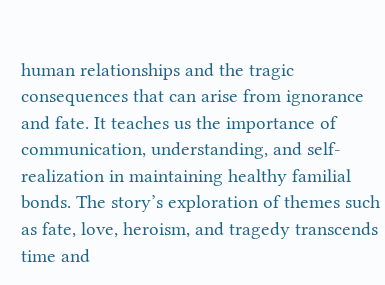human relationships and the tragic consequences that can arise from ignorance and fate. It teaches us the importance of communication, understanding, and self-realization in maintaining healthy familial bonds. The story’s exploration of themes such as fate, love, heroism, and tragedy transcends time and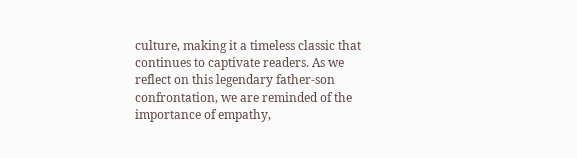culture, making it a timeless classic that continues to captivate readers. As we reflect on this legendary father-son confrontation, we are reminded of the importance of empathy,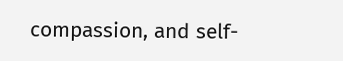compassion, and self-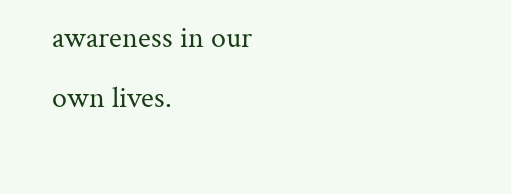awareness in our own lives.